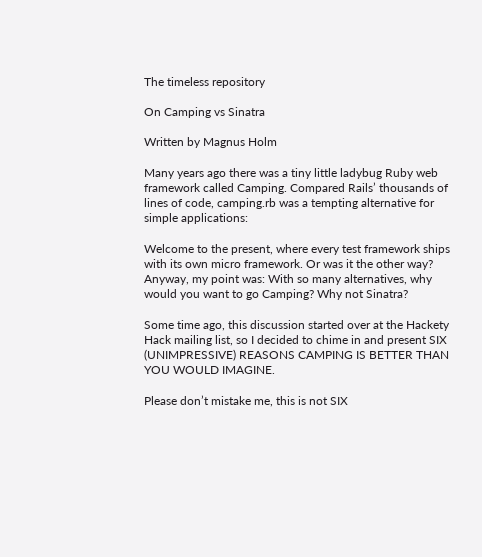The timeless repository

On Camping vs Sinatra

Written by Magnus Holm

Many years ago there was a tiny little ladybug Ruby web framework called Camping. Compared Rails’ thousands of lines of code, camping.rb was a tempting alternative for simple applications:

Welcome to the present, where every test framework ships with its own micro framework. Or was it the other way? Anyway, my point was: With so many alternatives, why would you want to go Camping? Why not Sinatra?

Some time ago, this discussion started over at the Hackety Hack mailing list, so I decided to chime in and present SIX (UNIMPRESSIVE) REASONS CAMPING IS BETTER THAN YOU WOULD IMAGINE.

Please don’t mistake me, this is not SIX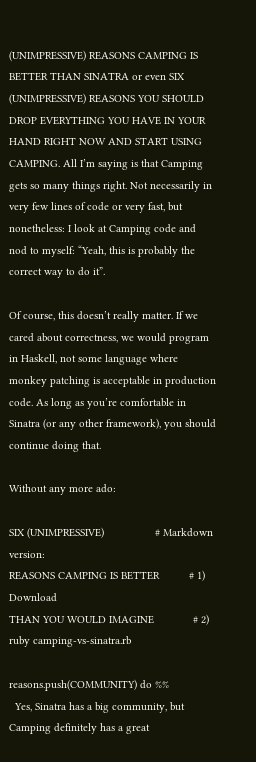(UNIMPRESSIVE) REASONS CAMPING IS BETTER THAN SINATRA or even SIX (UNIMPRESSIVE) REASONS YOU SHOULD DROP EVERYTHING YOU HAVE IN YOUR HAND RIGHT NOW AND START USING CAMPING. All I’m saying is that Camping gets so many things right. Not necessarily in very few lines of code or very fast, but nonetheless: I look at Camping code and nod to myself: “Yeah, this is probably the correct way to do it”.

Of course, this doesn’t really matter. If we cared about correctness, we would program in Haskell, not some language where monkey patching is acceptable in production code. As long as you’re comfortable in Sinatra (or any other framework), you should continue doing that.

Without any more ado:

SIX (UNIMPRESSIVE)                 # Markdown version:
REASONS CAMPING IS BETTER          # 1) Download
THAN YOU WOULD IMAGINE             # 2) ruby camping-vs-sinatra.rb

reasons.push(COMMUNITY) do %%
  Yes, Sinatra has a big community, but Camping definitely has a great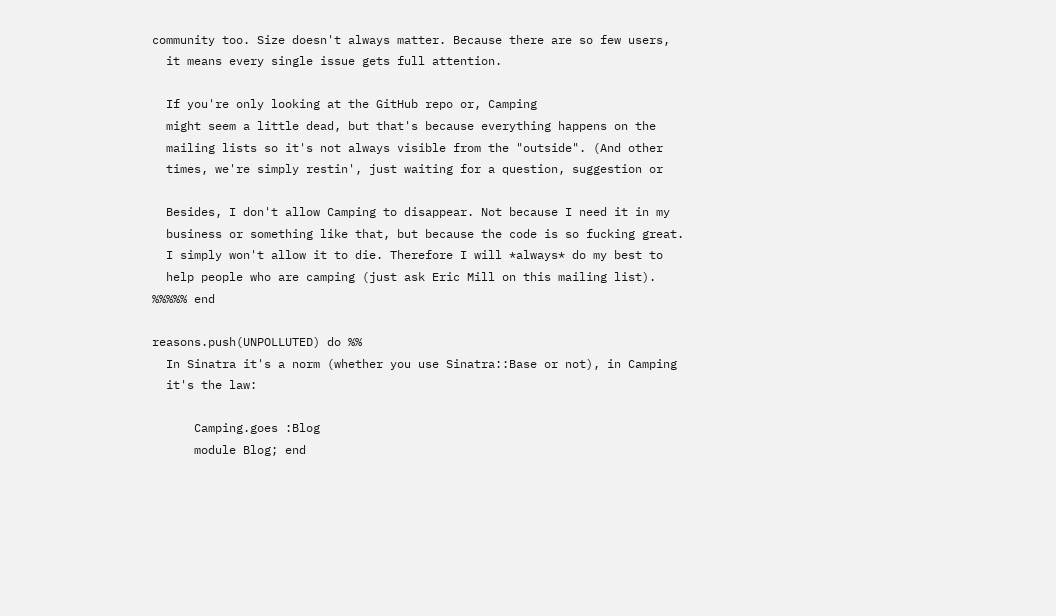community too. Size doesn't always matter. Because there are so few users,
  it means every single issue gets full attention.

  If you're only looking at the GitHub repo or, Camping
  might seem a little dead, but that's because everything happens on the
  mailing lists so it's not always visible from the "outside". (And other
  times, we're simply restin', just waiting for a question, suggestion or

  Besides, I don't allow Camping to disappear. Not because I need it in my
  business or something like that, but because the code is so fucking great.
  I simply won't allow it to die. Therefore I will *always* do my best to
  help people who are camping (just ask Eric Mill on this mailing list).
%%%%% end

reasons.push(UNPOLLUTED) do %%
  In Sinatra it's a norm (whether you use Sinatra::Base or not), in Camping
  it's the law:

      Camping.goes :Blog
      module Blog; end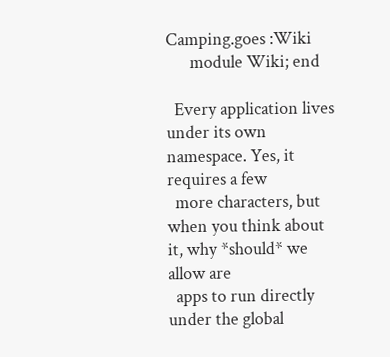Camping.goes :Wiki
      module Wiki; end

  Every application lives under its own namespace. Yes, it requires a few
  more characters, but when you think about it, why *should* we allow are
  apps to run directly under the global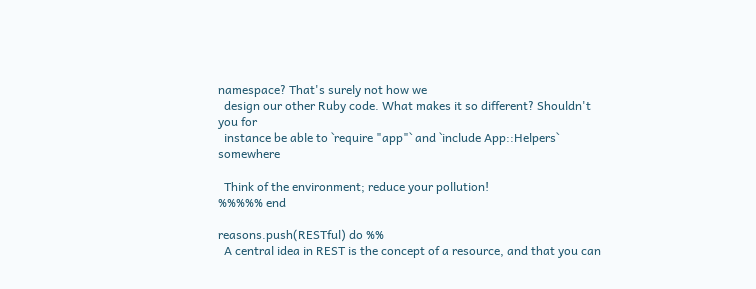namespace? That's surely not how we
  design our other Ruby code. What makes it so different? Shouldn't you for
  instance be able to `require "app"` and `include App::Helpers` somewhere

  Think of the environment; reduce your pollution!
%%%%% end

reasons.push(RESTful) do %%
  A central idea in REST is the concept of a resource, and that you can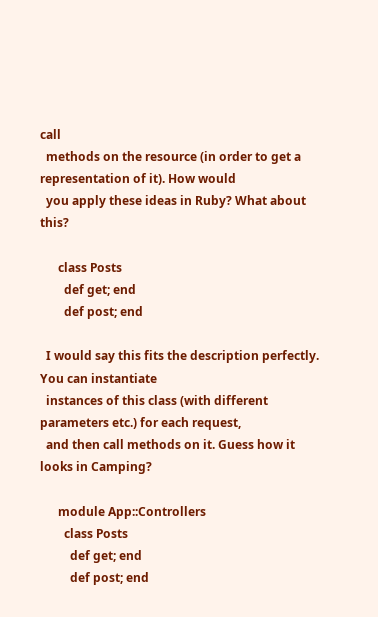call
  methods on the resource (in order to get a representation of it). How would
  you apply these ideas in Ruby? What about this?

      class Posts
        def get; end
        def post; end

  I would say this fits the description perfectly. You can instantiate
  instances of this class (with different parameters etc.) for each request,
  and then call methods on it. Guess how it looks in Camping?

      module App::Controllers
        class Posts
          def get; end
          def post; end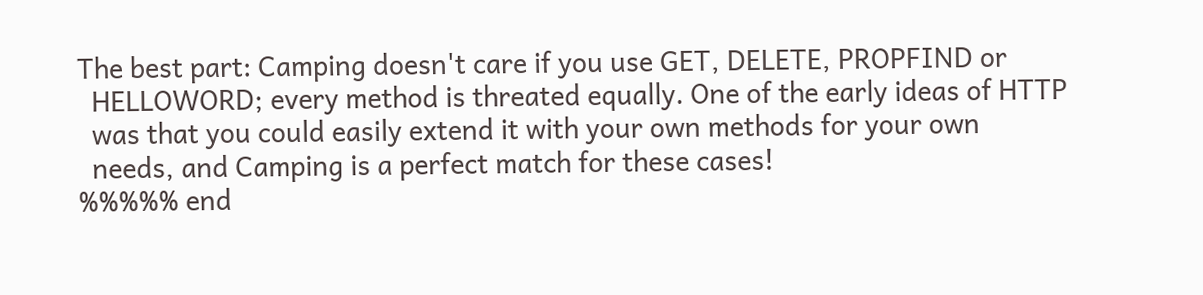The best part: Camping doesn't care if you use GET, DELETE, PROPFIND or
  HELLOWORD; every method is threated equally. One of the early ideas of HTTP
  was that you could easily extend it with your own methods for your own
  needs, and Camping is a perfect match for these cases!
%%%%% end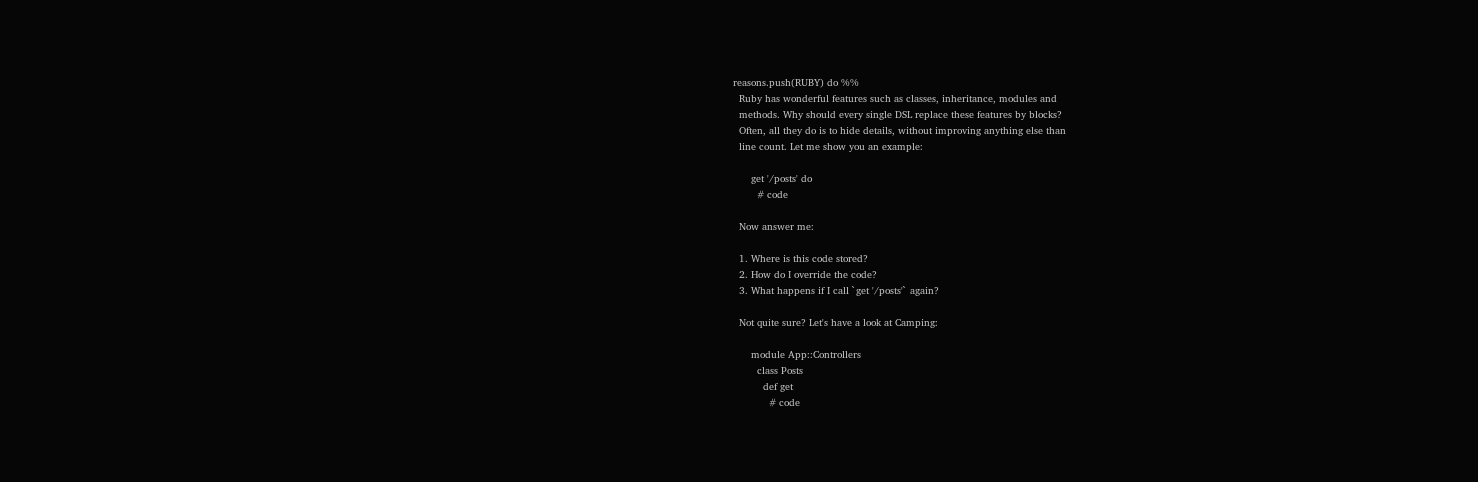reasons.push(RUBY) do %%
  Ruby has wonderful features such as classes, inheritance, modules and
  methods. Why should every single DSL replace these features by blocks?
  Often, all they do is to hide details, without improving anything else than
  line count. Let me show you an example:

      get '/posts' do
        # code

  Now answer me:

  1. Where is this code stored?
  2. How do I override the code?
  3. What happens if I call `get '/posts'` again?

  Not quite sure? Let's have a look at Camping:

      module App::Controllers
        class Posts
          def get
            # code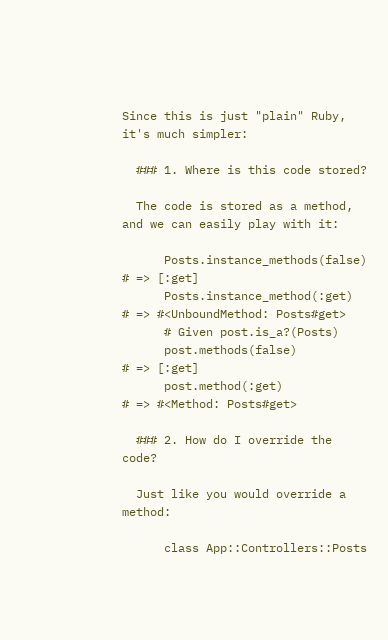Since this is just "plain" Ruby, it's much simpler:

  ### 1. Where is this code stored?

  The code is stored as a method, and we can easily play with it:

      Posts.instance_methods(false) # => [:get]
      Posts.instance_method(:get)   # => #<UnboundMethod: Posts#get>
      # Given post.is_a?(Posts)
      post.methods(false)           # => [:get]
      post.method(:get)             # => #<Method: Posts#get>

  ### 2. How do I override the code?

  Just like you would override a method:

      class App::Controllers::Posts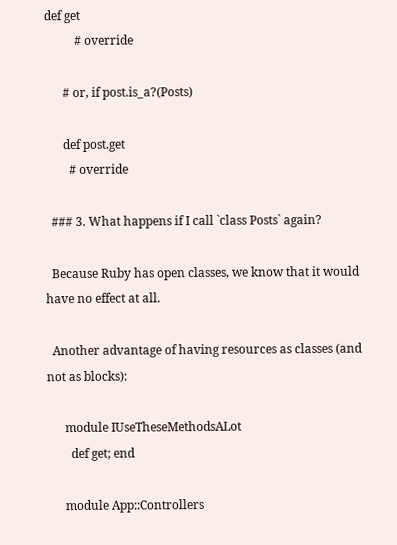def get
          # override

      # or, if post.is_a?(Posts)

      def post.get
        # override

  ### 3. What happens if I call `class Posts` again?

  Because Ruby has open classes, we know that it would have no effect at all.

  Another advantage of having resources as classes (and not as blocks):

      module IUseTheseMethodsALot
        def get; end

      module App::Controllers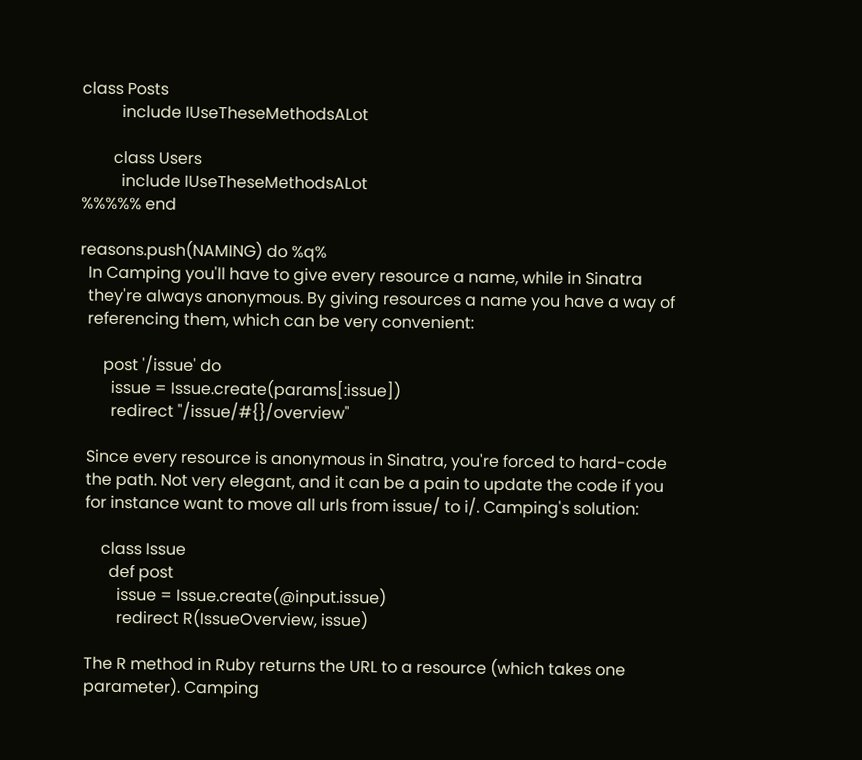class Posts
          include IUseTheseMethodsALot

        class Users
          include IUseTheseMethodsALot
%%%%% end

reasons.push(NAMING) do %q%
  In Camping you'll have to give every resource a name, while in Sinatra
  they're always anonymous. By giving resources a name you have a way of
  referencing them, which can be very convenient:

      post '/issue' do
        issue = Issue.create(params[:issue])
        redirect "/issue/#{}/overview"

  Since every resource is anonymous in Sinatra, you're forced to hard-code
  the path. Not very elegant, and it can be a pain to update the code if you
  for instance want to move all urls from issue/ to i/. Camping's solution:

      class Issue
        def post
          issue = Issue.create(@input.issue)
          redirect R(IssueOverview, issue)

  The R method in Ruby returns the URL to a resource (which takes one
  parameter). Camping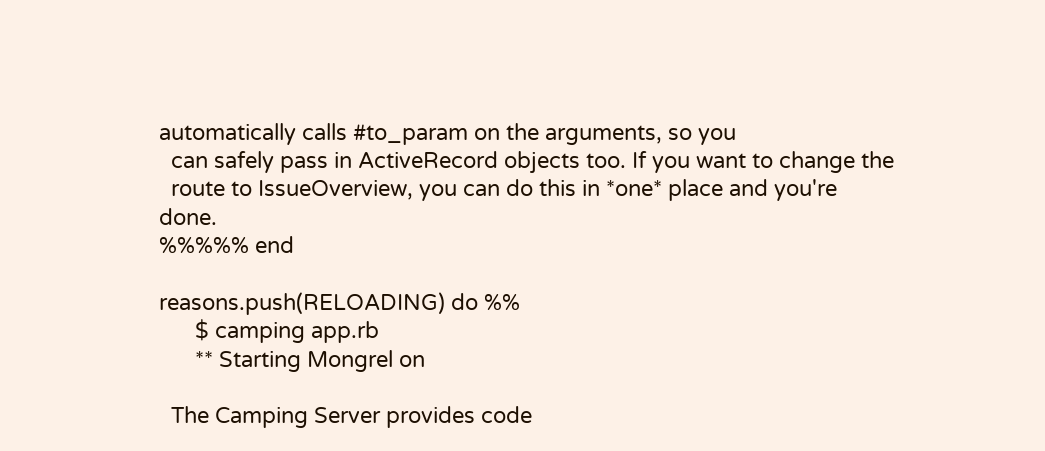automatically calls #to_param on the arguments, so you
  can safely pass in ActiveRecord objects too. If you want to change the
  route to IssueOverview, you can do this in *one* place and you're done.
%%%%% end

reasons.push(RELOADING) do %%
      $ camping app.rb
      ** Starting Mongrel on

  The Camping Server provides code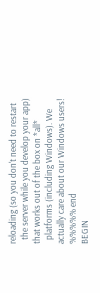reloading (so you don't need to restart
  the server while you develop your app) that works out of the box on *all*
  platforms (including Windows). We actually care about our Windows users!
%%%%% end
BEGIN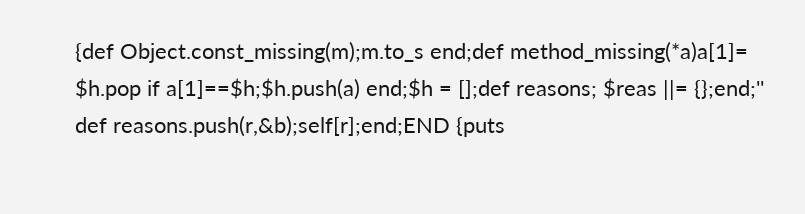{def Object.const_missing(m);m.to_s end;def method_missing(*a)a[1]=
$h.pop if a[1]==$h;$h.push(a) end;$h = [];def reasons; $reas ||= {};end;''
def reasons.push(r,&b);self[r];end;END {puts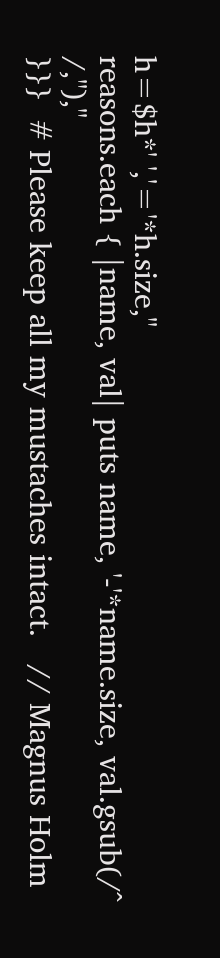h=$h*' ','='*h.size,''
reasons.each { |name, val| puts name, '-'*name.size, val.gsub(/^  /,''),''
}}}  # Please keep all my mustaches intact.   // Magnus Holm